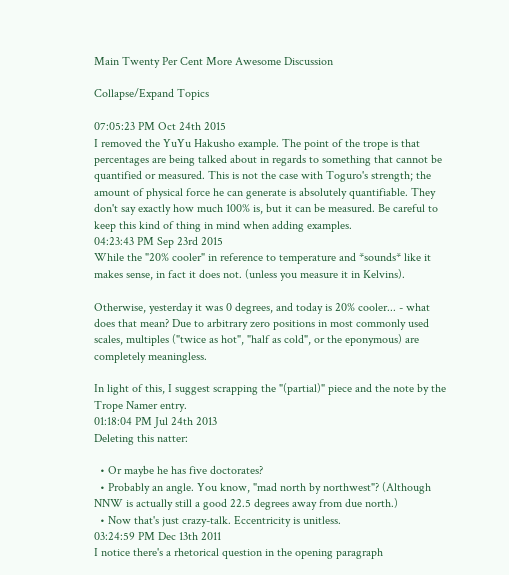Main Twenty Per Cent More Awesome Discussion

Collapse/Expand Topics

07:05:23 PM Oct 24th 2015
I removed the YuYu Hakusho example. The point of the trope is that percentages are being talked about in regards to something that cannot be quantified or measured. This is not the case with Toguro's strength; the amount of physical force he can generate is absolutely quantifiable. They don't say exactly how much 100% is, but it can be measured. Be careful to keep this kind of thing in mind when adding examples.
04:23:43 PM Sep 23rd 2015
While the "20% cooler" in reference to temperature and *sounds* like it makes sense, in fact it does not. (unless you measure it in Kelvins).

Otherwise, yesterday it was 0 degrees, and today is 20% cooler... - what does that mean? Due to arbitrary zero positions in most commonly used scales, multiples ("twice as hot", "half as cold", or the eponymous) are completely meaningless.

In light of this, I suggest scrapping the "(partial)" piece and the note by the Trope Namer entry.
01:18:04 PM Jul 24th 2013
Deleting this natter:

  • Or maybe he has five doctorates?
  • Probably an angle. You know, "mad north by northwest"? (Although NNW is actually still a good 22.5 degrees away from due north.)
  • Now that's just crazy-talk. Eccentricity is unitless.
03:24:59 PM Dec 13th 2011
I notice there's a rhetorical question in the opening paragraph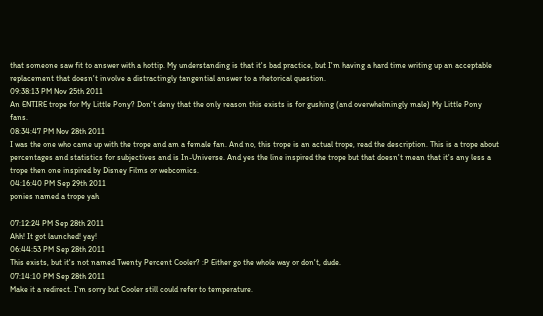that someone saw fit to answer with a hottip. My understanding is that it's bad practice, but I'm having a hard time writing up an acceptable replacement that doesn't involve a distractingly tangential answer to a rhetorical question.
09:38:13 PM Nov 25th 2011
An ENTIRE trope for My Little Pony? Don't deny that the only reason this exists is for gushing (and overwhelmingly male) My Little Pony fans.
08:34:47 PM Nov 28th 2011
I was the one who came up with the trope and am a female fan. And no, this trope is an actual trope, read the description. This is a trope about percentages and statistics for subjectives and is In-Universe. And yes the line inspired the trope but that doesn't mean that it's any less a trope then one inspired by Disney Films or webcomics.
04:16:40 PM Sep 29th 2011
ponies named a trope yah

07:12:24 PM Sep 28th 2011
Ahh! It got launched! yay!
06:44:53 PM Sep 28th 2011
This exists, but it's not named Twenty Percent Cooler? :P Either go the whole way or don't, dude.
07:14:10 PM Sep 28th 2011
Make it a redirect. I'm sorry but Cooler still could refer to temperature.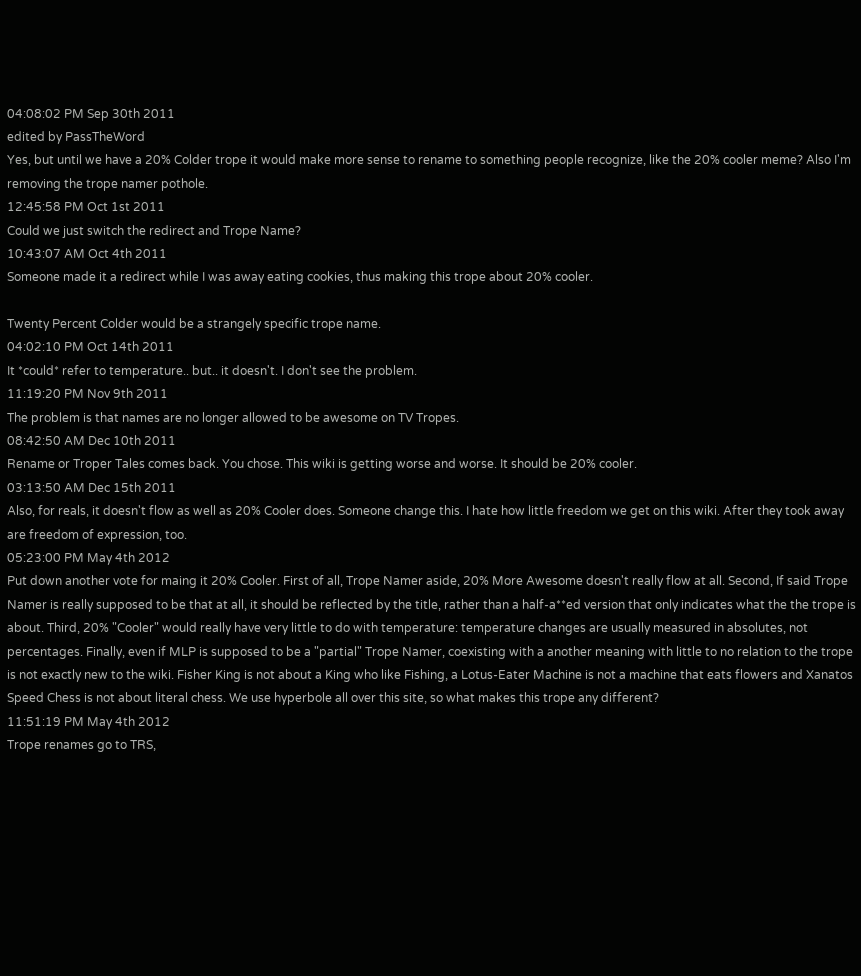04:08:02 PM Sep 30th 2011
edited by PassTheWord
Yes, but until we have a 20% Colder trope it would make more sense to rename to something people recognize, like the 20% cooler meme? Also I'm removing the trope namer pothole.
12:45:58 PM Oct 1st 2011
Could we just switch the redirect and Trope Name?
10:43:07 AM Oct 4th 2011
Someone made it a redirect while I was away eating cookies, thus making this trope about 20% cooler.

Twenty Percent Colder would be a strangely specific trope name.
04:02:10 PM Oct 14th 2011
It *could* refer to temperature.. but.. it doesn't. I don't see the problem.
11:19:20 PM Nov 9th 2011
The problem is that names are no longer allowed to be awesome on TV Tropes.
08:42:50 AM Dec 10th 2011
Rename or Troper Tales comes back. You chose. This wiki is getting worse and worse. It should be 20% cooler.
03:13:50 AM Dec 15th 2011
Also, for reals, it doesn't flow as well as 20% Cooler does. Someone change this. I hate how little freedom we get on this wiki. After they took away are freedom of expression, too.
05:23:00 PM May 4th 2012
Put down another vote for maing it 20% Cooler. First of all, Trope Namer aside, 20% More Awesome doesn't really flow at all. Second, If said Trope Namer is really supposed to be that at all, it should be reflected by the title, rather than a half-a**ed version that only indicates what the the trope is about. Third, 20% "Cooler" would really have very little to do with temperature: temperature changes are usually measured in absolutes, not percentages. Finally, even if MLP is supposed to be a "partial" Trope Namer, coexisting with a another meaning with little to no relation to the trope is not exactly new to the wiki. Fisher King is not about a King who like Fishing, a Lotus-Eater Machine is not a machine that eats flowers and Xanatos Speed Chess is not about literal chess. We use hyperbole all over this site, so what makes this trope any different?
11:51:19 PM May 4th 2012
Trope renames go to TRS,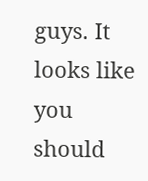guys. It looks like you should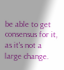be able to get consensus for it, as it's not a large change.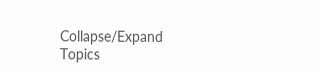Collapse/Expand Topics